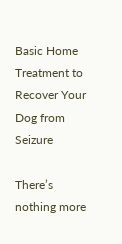Basic Home Treatment to Recover Your Dog from Seizure

There’s nothing more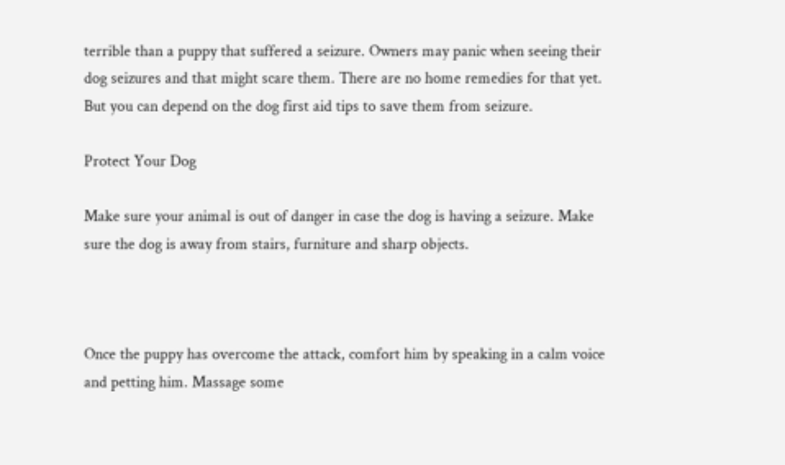terrible than a puppy that suffered a seizure. Owners may panic when seeing their dog seizures and that might scare them. There are no home remedies for that yet. But you can depend on the dog first aid tips to save them from seizure.

Protect Your Dog

Make sure your animal is out of danger in case the dog is having a seizure. Make sure the dog is away from stairs, furniture and sharp objects.



Once the puppy has overcome the attack, comfort him by speaking in a calm voice and petting him. Massage some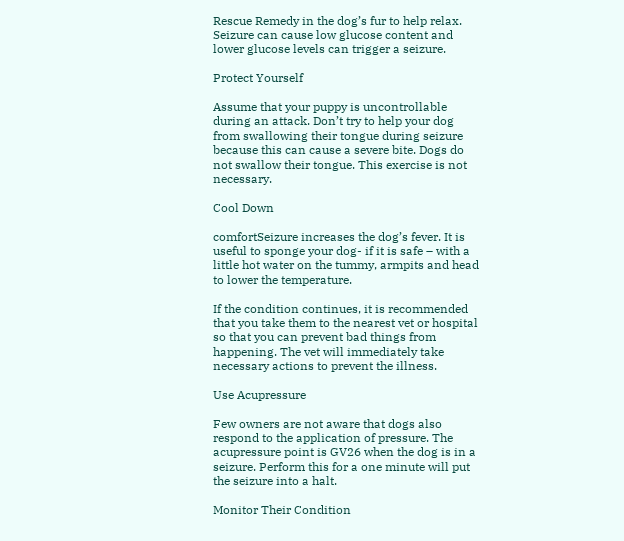Rescue Remedy in the dog’s fur to help relax. Seizure can cause low glucose content and lower glucose levels can trigger a seizure.

Protect Yourself

Assume that your puppy is uncontrollable during an attack. Don’t try to help your dog from swallowing their tongue during seizure because this can cause a severe bite. Dogs do not swallow their tongue. This exercise is not necessary.

Cool Down

comfortSeizure increases the dog’s fever. It is useful to sponge your dog- if it is safe – with a little hot water on the tummy, armpits and head to lower the temperature.

If the condition continues, it is recommended that you take them to the nearest vet or hospital so that you can prevent bad things from happening. The vet will immediately take necessary actions to prevent the illness.

Use Acupressure

Few owners are not aware that dogs also respond to the application of pressure. The acupressure point is GV26 when the dog is in a seizure. Perform this for a one minute will put the seizure into a halt.

Monitor Their Condition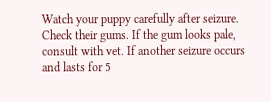Watch your puppy carefully after seizure. Check their gums. If the gum looks pale, consult with vet. If another seizure occurs and lasts for 5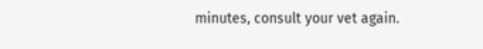minutes, consult your vet again.